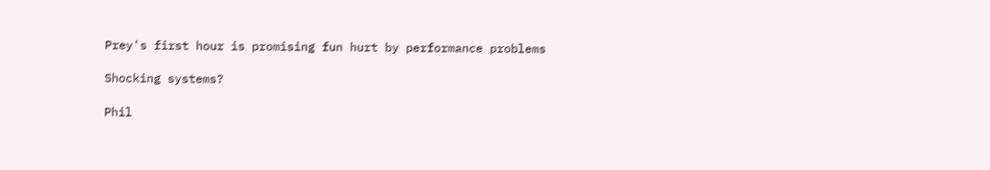Prey's first hour is promising fun hurt by performance problems

Shocking systems?

Phil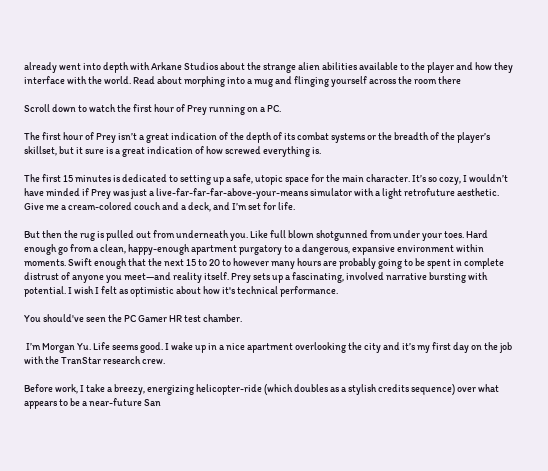already went into depth with Arkane Studios about the strange alien abilities available to the player and how they interface with the world. Read about morphing into a mug and flinging yourself across the room there

Scroll down to watch the first hour of Prey running on a PC.

The first hour of Prey isn’t a great indication of the depth of its combat systems or the breadth of the player’s skillset, but it sure is a great indication of how screwed everything is.

The first 15 minutes is dedicated to setting up a safe, utopic space for the main character. It’s so cozy, I wouldn’t have minded if Prey was just a live-far-far-far-above-your-means simulator with a light retrofuture aesthetic. Give me a cream-colored couch and a deck, and I’m set for life.

But then the rug is pulled out from underneath you. Like full blown shotgunned from under your toes. Hard enough go from a clean, happy-enough apartment purgatory to a dangerous, expansive environment within moments. Swift enough that the next 15 to 20 to however many hours are probably going to be spent in complete distrust of anyone you meet—and reality itself. Prey sets up a fascinating, involved narrative bursting with potential. I wish I felt as optimistic about how it's technical performance.

You should've seen the PC Gamer HR test chamber.

 I’m Morgan Yu. Life seems good. I wake up in a nice apartment overlooking the city and it’s my first day on the job with the TranStar research crew.

Before work, I take a breezy, energizing helicopter-ride (which doubles as a stylish credits sequence) over what appears to be a near-future San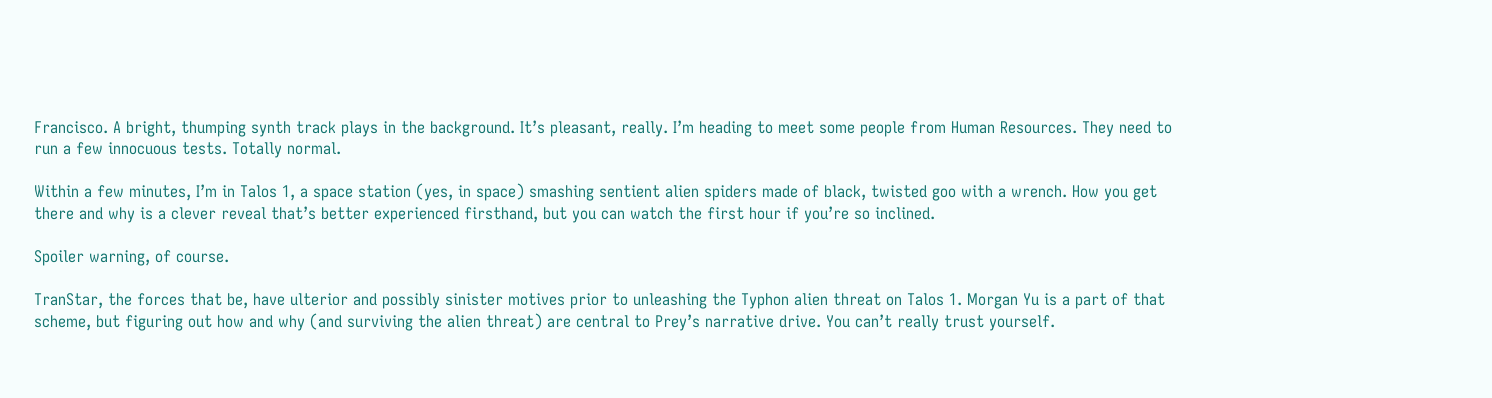Francisco. A bright, thumping synth track plays in the background. It’s pleasant, really. I’m heading to meet some people from Human Resources. They need to run a few innocuous tests. Totally normal.

Within a few minutes, I’m in Talos 1, a space station (yes, in space) smashing sentient alien spiders made of black, twisted goo with a wrench. How you get there and why is a clever reveal that’s better experienced firsthand, but you can watch the first hour if you’re so inclined.

Spoiler warning, of course.

TranStar, the forces that be, have ulterior and possibly sinister motives prior to unleashing the Typhon alien threat on Talos 1. Morgan Yu is a part of that scheme, but figuring out how and why (and surviving the alien threat) are central to Prey’s narrative drive. You can’t really trust yourself.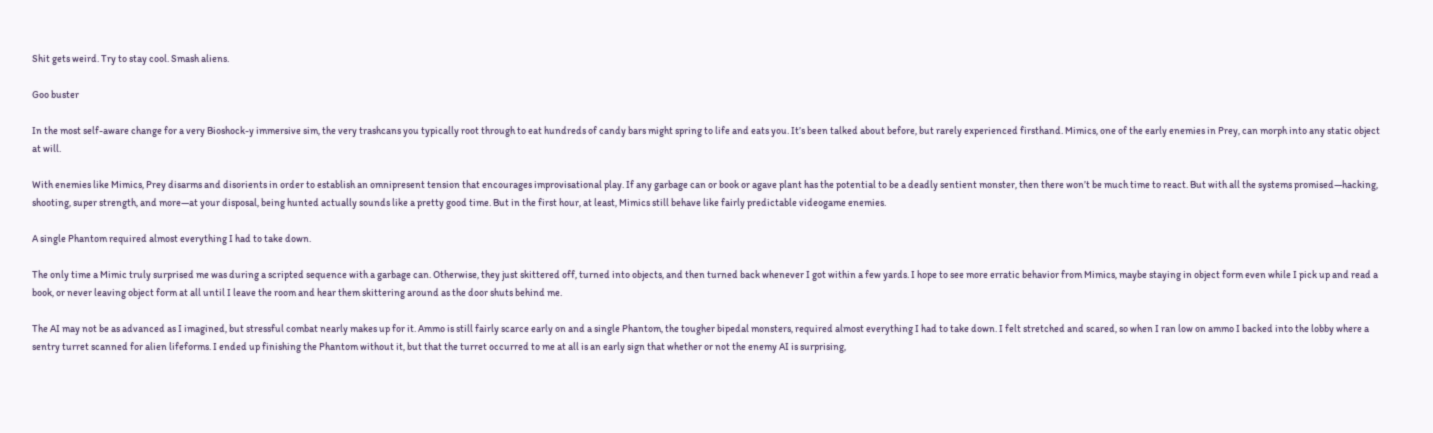Shit gets weird. Try to stay cool. Smash aliens.

Goo buster

In the most self-aware change for a very Bioshock-y immersive sim, the very trashcans you typically root through to eat hundreds of candy bars might spring to life and eats you. It’s been talked about before, but rarely experienced firsthand. Mimics, one of the early enemies in Prey, can morph into any static object at will.

With enemies like Mimics, Prey disarms and disorients in order to establish an omnipresent tension that encourages improvisational play. If any garbage can or book or agave plant has the potential to be a deadly sentient monster, then there won’t be much time to react. But with all the systems promised—hacking, shooting, super strength, and more—at your disposal, being hunted actually sounds like a pretty good time. But in the first hour, at least, Mimics still behave like fairly predictable videogame enemies.

A single Phantom required almost everything I had to take down.

The only time a Mimic truly surprised me was during a scripted sequence with a garbage can. Otherwise, they just skittered off, turned into objects, and then turned back whenever I got within a few yards. I hope to see more erratic behavior from Mimics, maybe staying in object form even while I pick up and read a book, or never leaving object form at all until I leave the room and hear them skittering around as the door shuts behind me.

The AI may not be as advanced as I imagined, but stressful combat nearly makes up for it. Ammo is still fairly scarce early on and a single Phantom, the tougher bipedal monsters, required almost everything I had to take down. I felt stretched and scared, so when I ran low on ammo I backed into the lobby where a sentry turret scanned for alien lifeforms. I ended up finishing the Phantom without it, but that the turret occurred to me at all is an early sign that whether or not the enemy AI is surprising,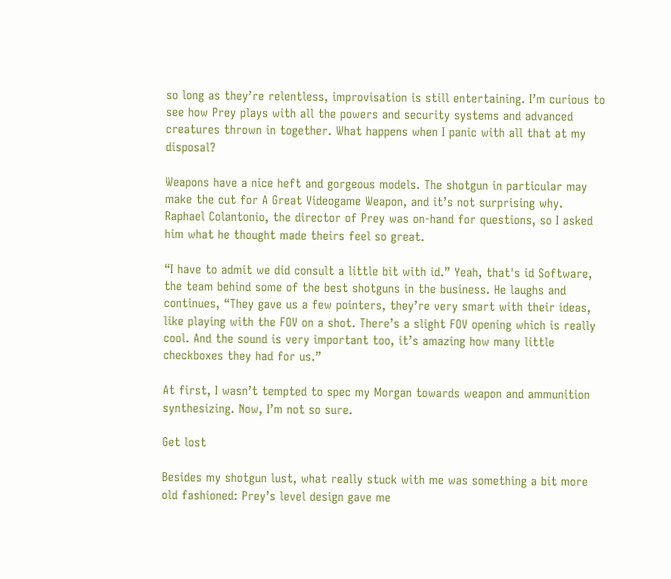so long as they’re relentless, improvisation is still entertaining. I’m curious to see how Prey plays with all the powers and security systems and advanced creatures thrown in together. What happens when I panic with all that at my disposal?

Weapons have a nice heft and gorgeous models. The shotgun in particular may make the cut for A Great Videogame Weapon, and it’s not surprising why. Raphael Colantonio, the director of Prey was on-hand for questions, so I asked him what he thought made theirs feel so great.

“I have to admit we did consult a little bit with id.” Yeah, that's id Software, the team behind some of the best shotguns in the business. He laughs and continues, “They gave us a few pointers, they’re very smart with their ideas, like playing with the FOV on a shot. There’s a slight FOV opening which is really cool. And the sound is very important too, it’s amazing how many little checkboxes they had for us.”

At first, I wasn’t tempted to spec my Morgan towards weapon and ammunition synthesizing. Now, I’m not so sure.

Get lost

Besides my shotgun lust, what really stuck with me was something a bit more old fashioned: Prey’s level design gave me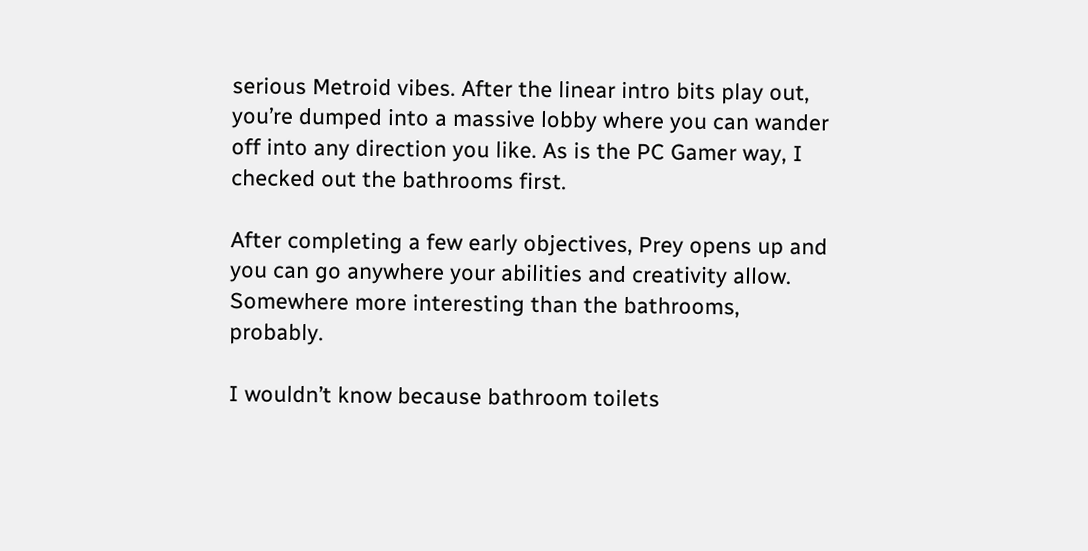serious Metroid vibes. After the linear intro bits play out, you’re dumped into a massive lobby where you can wander off into any direction you like. As is the PC Gamer way, I checked out the bathrooms first.

After completing a few early objectives, Prey opens up and you can go anywhere your abilities and creativity allow. Somewhere more interesting than the bathrooms, probably.

I wouldn’t know because bathroom toilets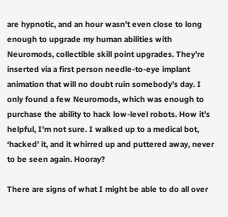are hypnotic, and an hour wasn’t even close to long enough to upgrade my human abilities with Neuromods, collectible skill point upgrades. They’re inserted via a first person needle-to-eye implant animation that will no doubt ruin somebody’s day. I only found a few Neuromods, which was enough to purchase the ability to hack low-level robots. How it’s helpful, I’m not sure. I walked up to a medical bot, ‘hacked’ it, and it whirred up and puttered away, never to be seen again. Hooray?

There are signs of what I might be able to do all over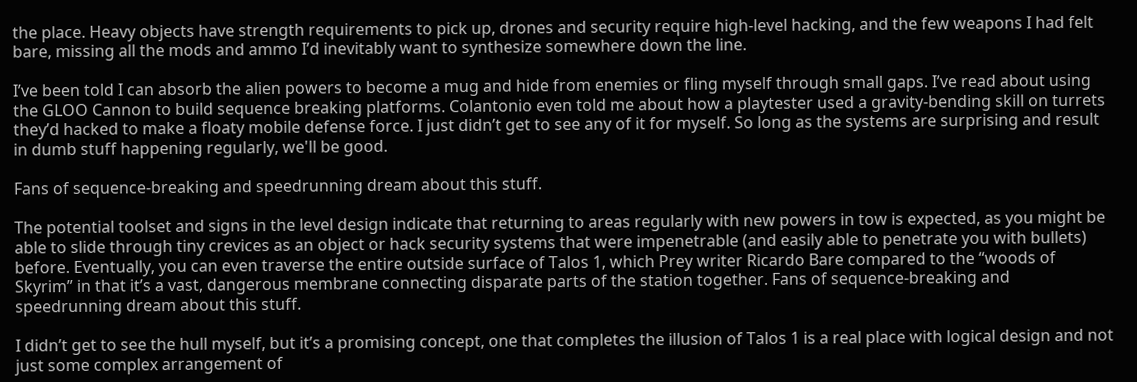the place. Heavy objects have strength requirements to pick up, drones and security require high-level hacking, and the few weapons I had felt bare, missing all the mods and ammo I’d inevitably want to synthesize somewhere down the line.

I’ve been told I can absorb the alien powers to become a mug and hide from enemies or fling myself through small gaps. I’ve read about using the GLOO Cannon to build sequence breaking platforms. Colantonio even told me about how a playtester used a gravity-bending skill on turrets they’d hacked to make a floaty mobile defense force. I just didn’t get to see any of it for myself. So long as the systems are surprising and result in dumb stuff happening regularly, we'll be good.

Fans of sequence-breaking and speedrunning dream about this stuff.

The potential toolset and signs in the level design indicate that returning to areas regularly with new powers in tow is expected, as you might be able to slide through tiny crevices as an object or hack security systems that were impenetrable (and easily able to penetrate you with bullets) before. Eventually, you can even traverse the entire outside surface of Talos 1, which Prey writer Ricardo Bare compared to the “woods of Skyrim” in that it’s a vast, dangerous membrane connecting disparate parts of the station together. Fans of sequence-breaking and speedrunning dream about this stuff.

I didn’t get to see the hull myself, but it’s a promising concept, one that completes the illusion of Talos 1 is a real place with logical design and not just some complex arrangement of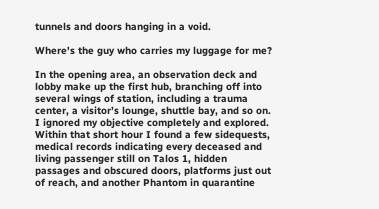tunnels and doors hanging in a void.

Where's the guy who carries my luggage for me?

In the opening area, an observation deck and lobby make up the first hub, branching off into several wings of station, including a trauma center, a visitor’s lounge, shuttle bay, and so on. I ignored my objective completely and explored.
Within that short hour I found a few sidequests, medical records indicating every deceased and living passenger still on Talos 1, hidden passages and obscured doors, platforms just out of reach, and another Phantom in quarantine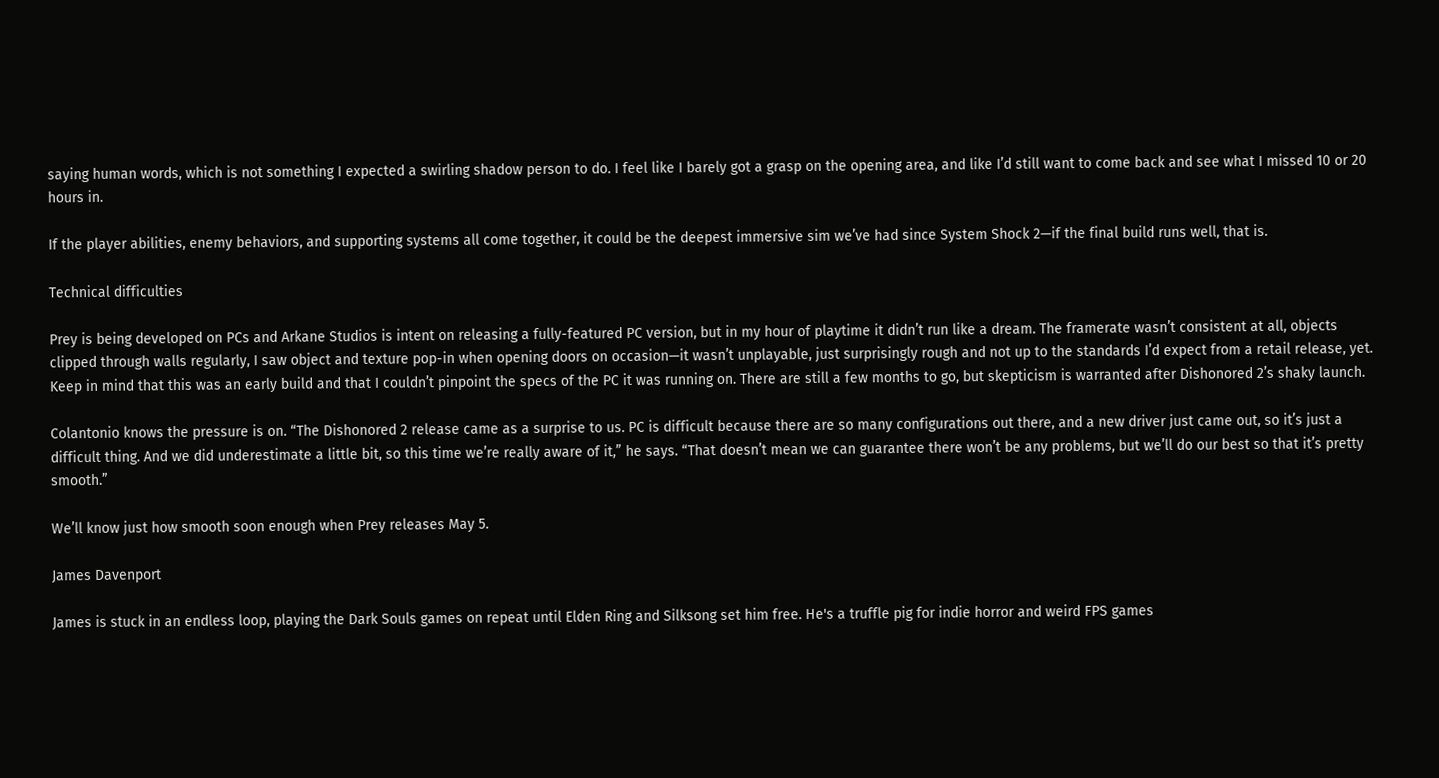saying human words, which is not something I expected a swirling shadow person to do. I feel like I barely got a grasp on the opening area, and like I’d still want to come back and see what I missed 10 or 20 hours in.

If the player abilities, enemy behaviors, and supporting systems all come together, it could be the deepest immersive sim we’ve had since System Shock 2—if the final build runs well, that is.

Technical difficulties

Prey is being developed on PCs and Arkane Studios is intent on releasing a fully-featured PC version, but in my hour of playtime it didn’t run like a dream. The framerate wasn’t consistent at all, objects clipped through walls regularly, I saw object and texture pop-in when opening doors on occasion—it wasn’t unplayable, just surprisingly rough and not up to the standards I’d expect from a retail release, yet. Keep in mind that this was an early build and that I couldn’t pinpoint the specs of the PC it was running on. There are still a few months to go, but skepticism is warranted after Dishonored 2’s shaky launch.

Colantonio knows the pressure is on. “The Dishonored 2 release came as a surprise to us. PC is difficult because there are so many configurations out there, and a new driver just came out, so it’s just a difficult thing. And we did underestimate a little bit, so this time we’re really aware of it,” he says. “That doesn’t mean we can guarantee there won’t be any problems, but we’ll do our best so that it’s pretty smooth.”

We’ll know just how smooth soon enough when Prey releases May 5.

James Davenport

James is stuck in an endless loop, playing the Dark Souls games on repeat until Elden Ring and Silksong set him free. He's a truffle pig for indie horror and weird FPS games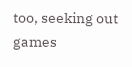too, seeking out games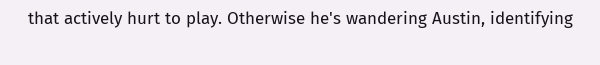that actively hurt to play. Otherwise he's wandering Austin, identifying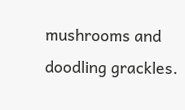mushrooms and doodling grackles.